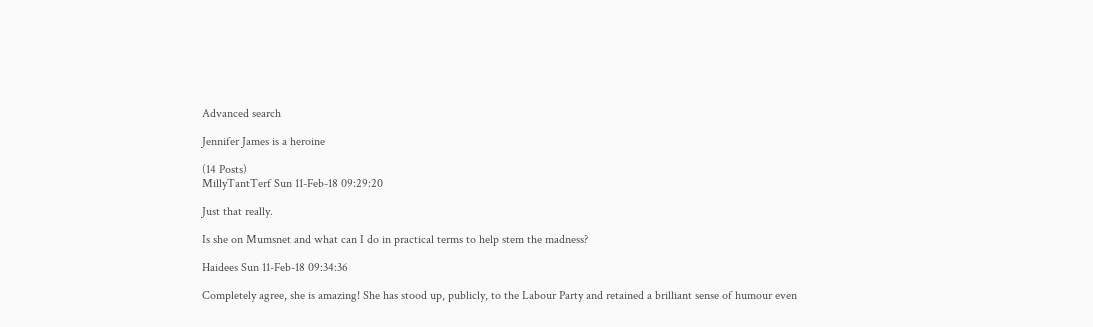Advanced search

Jennifer James is a heroine

(14 Posts)
MillyTantTerf Sun 11-Feb-18 09:29:20

Just that really.

Is she on Mumsnet and what can I do in practical terms to help stem the madness?

Haidees Sun 11-Feb-18 09:34:36

Completely agree, she is amazing! She has stood up, publicly, to the Labour Party and retained a brilliant sense of humour even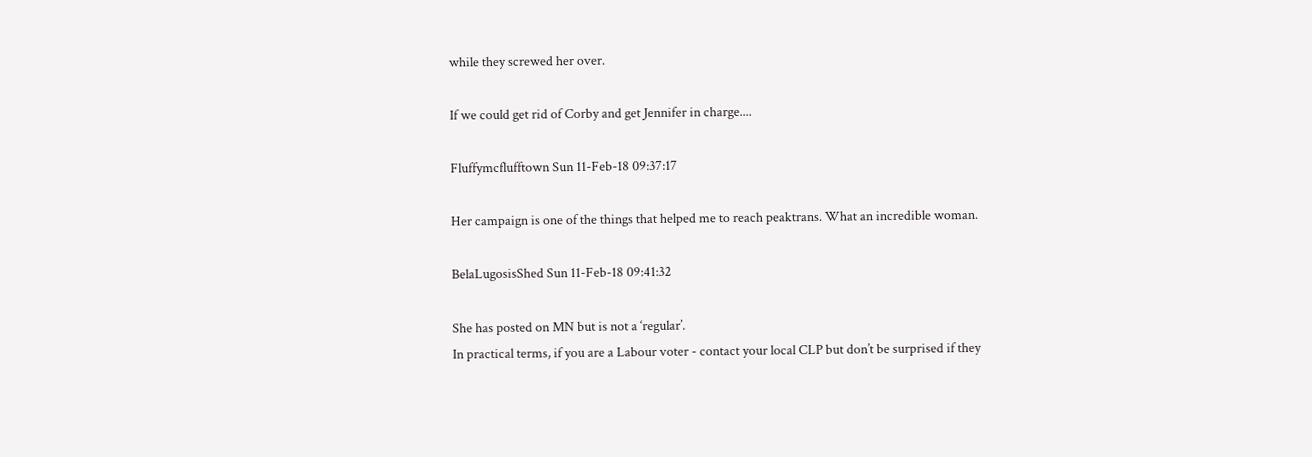while they screwed her over.

If we could get rid of Corby and get Jennifer in charge....

Fluffymcflufftown Sun 11-Feb-18 09:37:17

Her campaign is one of the things that helped me to reach peaktrans. What an incredible woman.

BelaLugosisShed Sun 11-Feb-18 09:41:32

She has posted on MN but is not a ‘regular’.
In practical terms, if you are a Labour voter - contact your local CLP but don’t be surprised if they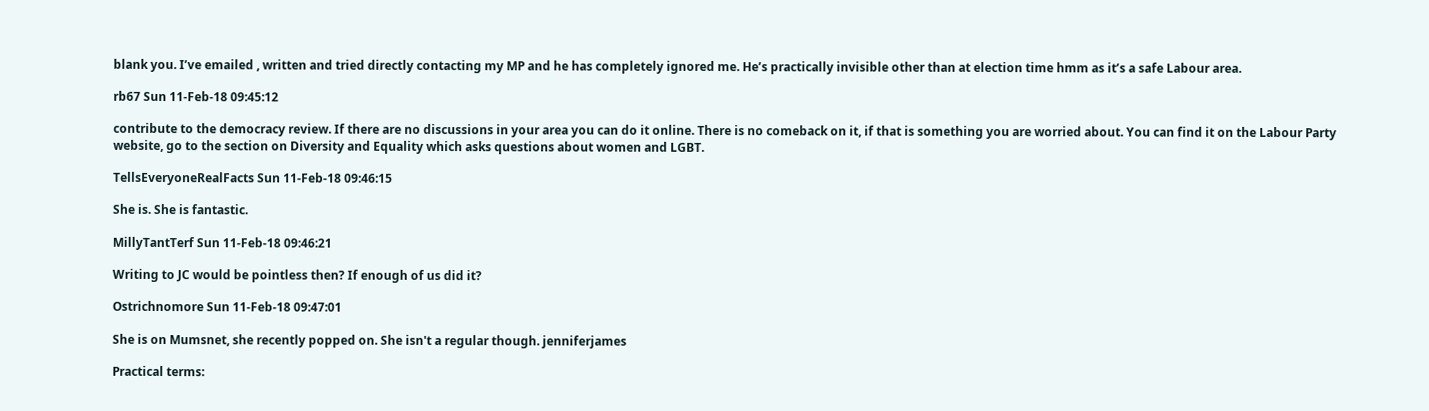blank you. I’ve emailed , written and tried directly contacting my MP and he has completely ignored me. He’s practically invisible other than at election time hmm as it’s a safe Labour area.

rb67 Sun 11-Feb-18 09:45:12

contribute to the democracy review. If there are no discussions in your area you can do it online. There is no comeback on it, if that is something you are worried about. You can find it on the Labour Party website, go to the section on Diversity and Equality which asks questions about women and LGBT.

TellsEveryoneRealFacts Sun 11-Feb-18 09:46:15

She is. She is fantastic.

MillyTantTerf Sun 11-Feb-18 09:46:21

Writing to JC would be pointless then? If enough of us did it?

Ostrichnomore Sun 11-Feb-18 09:47:01

She is on Mumsnet, she recently popped on. She isn't a regular though. jenniferjames

Practical terms: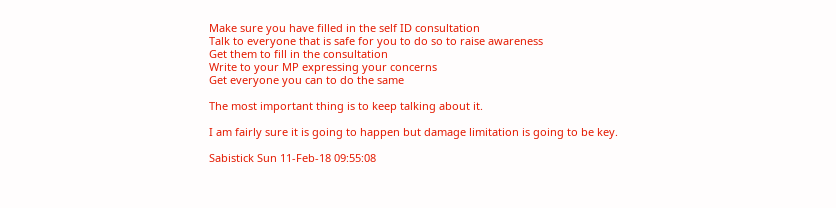Make sure you have filled in the self ID consultation
Talk to everyone that is safe for you to do so to raise awareness
Get them to fill in the consultation
Write to your MP expressing your concerns
Get everyone you can to do the same

The most important thing is to keep talking about it.

I am fairly sure it is going to happen but damage limitation is going to be key.

Sabistick Sun 11-Feb-18 09:55:08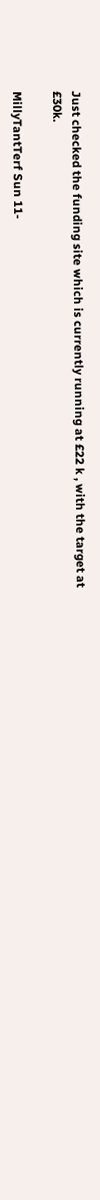Just checked the funding site which is currently running at £22 k , with the target at £30k.

MillyTantTerf Sun 11-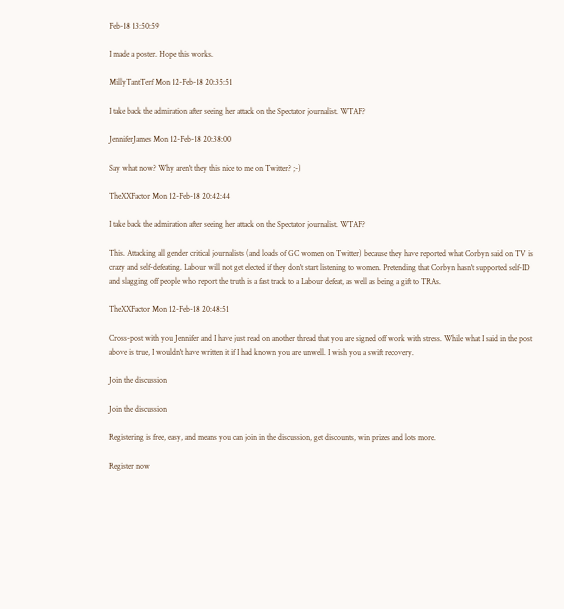Feb-18 13:50:59

I made a poster. Hope this works.

MillyTantTerf Mon 12-Feb-18 20:35:51

I take back the admiration after seeing her attack on the Spectator journalist. WTAF?

JenniferJames Mon 12-Feb-18 20:38:00

Say what now? Why aren't they this nice to me on Twitter? ;-)

TheXXFactor Mon 12-Feb-18 20:42:44

I take back the admiration after seeing her attack on the Spectator journalist. WTAF?

This. Attacking all gender critical journalists (and loads of GC women on Twitter) because they have reported what Corbyn said on TV is crazy and self-defeating. Labour will not get elected if they don't start listening to women. Pretending that Corbyn hasn't supported self-ID and slagging off people who report the truth is a fast track to a Labour defeat, as well as being a gift to TRAs.

TheXXFactor Mon 12-Feb-18 20:48:51

Cross-post with you Jennifer and I have just read on another thread that you are signed off work with stress. While what I said in the post above is true, I wouldn't have written it if I had known you are unwell. I wish you a swift recovery.

Join the discussion

Join the discussion

Registering is free, easy, and means you can join in the discussion, get discounts, win prizes and lots more.

Register now